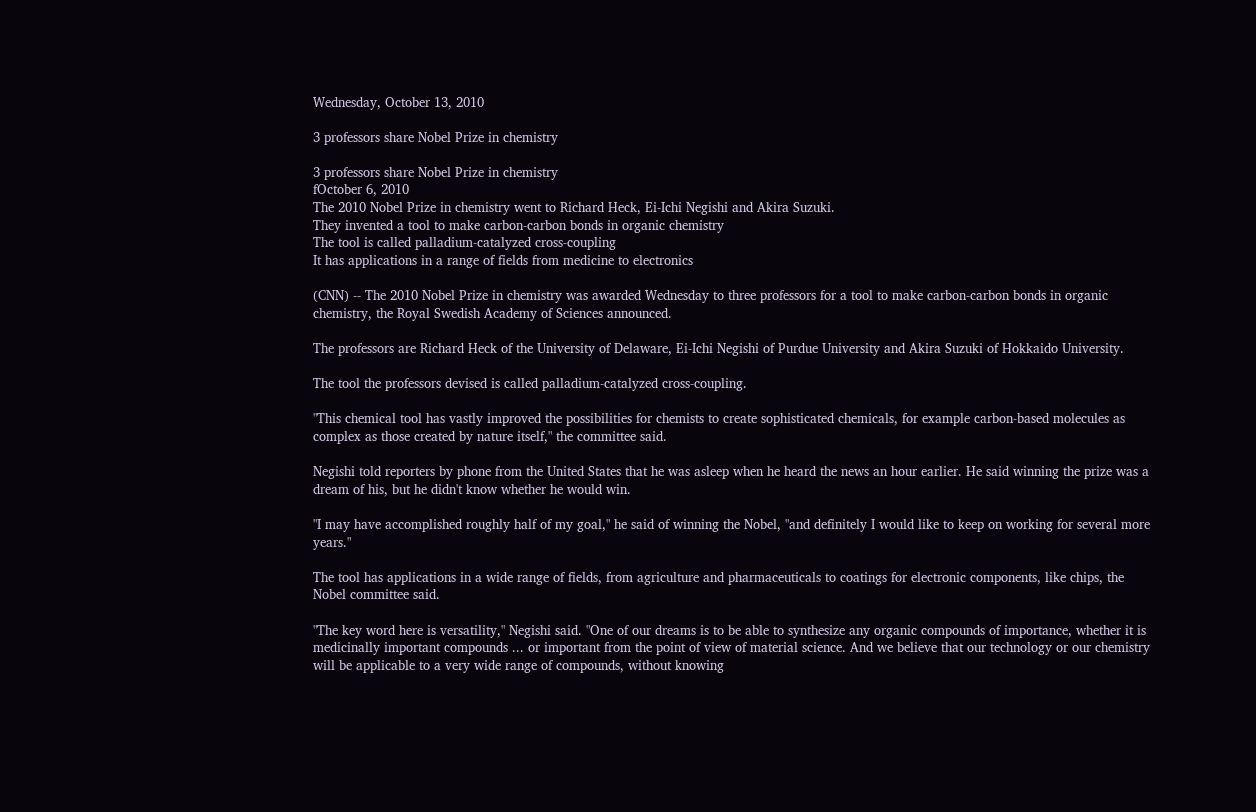Wednesday, October 13, 2010

3 professors share Nobel Prize in chemistry

3 professors share Nobel Prize in chemistry
fOctober 6, 2010
The 2010 Nobel Prize in chemistry went to Richard Heck, Ei-Ichi Negishi and Akira Suzuki.
They invented a tool to make carbon-carbon bonds in organic chemistry
The tool is called palladium-catalyzed cross-coupling
It has applications in a range of fields from medicine to electronics

(CNN) -- The 2010 Nobel Prize in chemistry was awarded Wednesday to three professors for a tool to make carbon-carbon bonds in organic chemistry, the Royal Swedish Academy of Sciences announced.

The professors are Richard Heck of the University of Delaware, Ei-Ichi Negishi of Purdue University and Akira Suzuki of Hokkaido University.

The tool the professors devised is called palladium-catalyzed cross-coupling.

"This chemical tool has vastly improved the possibilities for chemists to create sophisticated chemicals, for example carbon-based molecules as complex as those created by nature itself," the committee said.

Negishi told reporters by phone from the United States that he was asleep when he heard the news an hour earlier. He said winning the prize was a dream of his, but he didn't know whether he would win.

"I may have accomplished roughly half of my goal," he said of winning the Nobel, "and definitely I would like to keep on working for several more years."

The tool has applications in a wide range of fields, from agriculture and pharmaceuticals to coatings for electronic components, like chips, the Nobel committee said.

"The key word here is versatility," Negishi said. "One of our dreams is to be able to synthesize any organic compounds of importance, whether it is medicinally important compounds ... or important from the point of view of material science. And we believe that our technology or our chemistry will be applicable to a very wide range of compounds, without knowing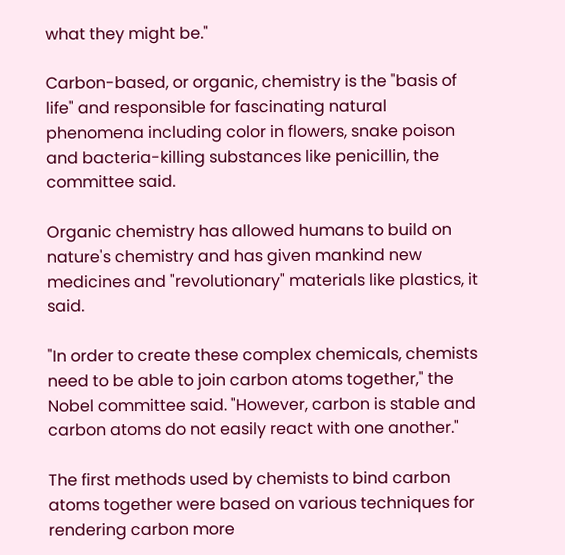what they might be."

Carbon-based, or organic, chemistry is the "basis of life" and responsible for fascinating natural phenomena including color in flowers, snake poison and bacteria-killing substances like penicillin, the committee said.

Organic chemistry has allowed humans to build on nature's chemistry and has given mankind new medicines and "revolutionary" materials like plastics, it said.

"In order to create these complex chemicals, chemists need to be able to join carbon atoms together," the Nobel committee said. "However, carbon is stable and carbon atoms do not easily react with one another."

The first methods used by chemists to bind carbon atoms together were based on various techniques for rendering carbon more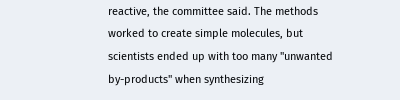reactive, the committee said. The methods worked to create simple molecules, but scientists ended up with too many "unwanted by-products" when synthesizing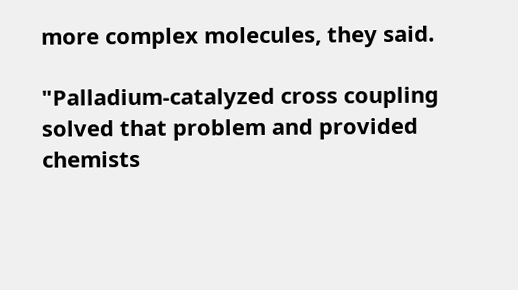more complex molecules, they said.

"Palladium-catalyzed cross coupling solved that problem and provided chemists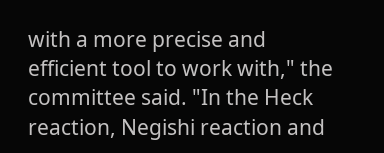with a more precise and efficient tool to work with," the committee said. "In the Heck reaction, Negishi reaction and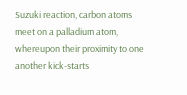Suzuki reaction, carbon atoms meet on a palladium atom, whereupon their proximity to one another kick-starts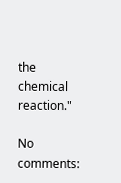the chemical reaction."

No comments: